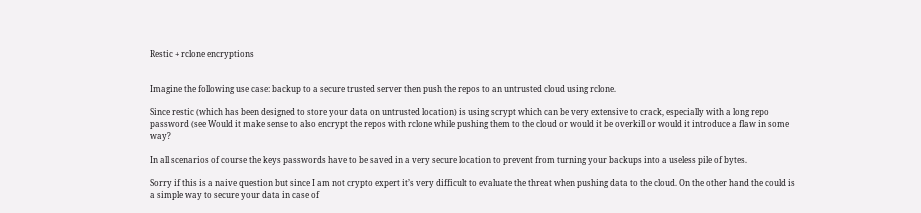Restic + rclone encryptions


Imagine the following use case: backup to a secure trusted server then push the repos to an untrusted cloud using rclone.

Since restic (which has been designed to store your data on untrusted location) is using scrypt which can be very extensive to crack, especially with a long repo password (see Would it make sense to also encrypt the repos with rclone while pushing them to the cloud or would it be overkill or would it introduce a flaw in some way?

In all scenarios of course the keys passwords have to be saved in a very secure location to prevent from turning your backups into a useless pile of bytes.

Sorry if this is a naive question but since I am not crypto expert it’s very difficult to evaluate the threat when pushing data to the cloud. On the other hand the could is a simple way to secure your data in case of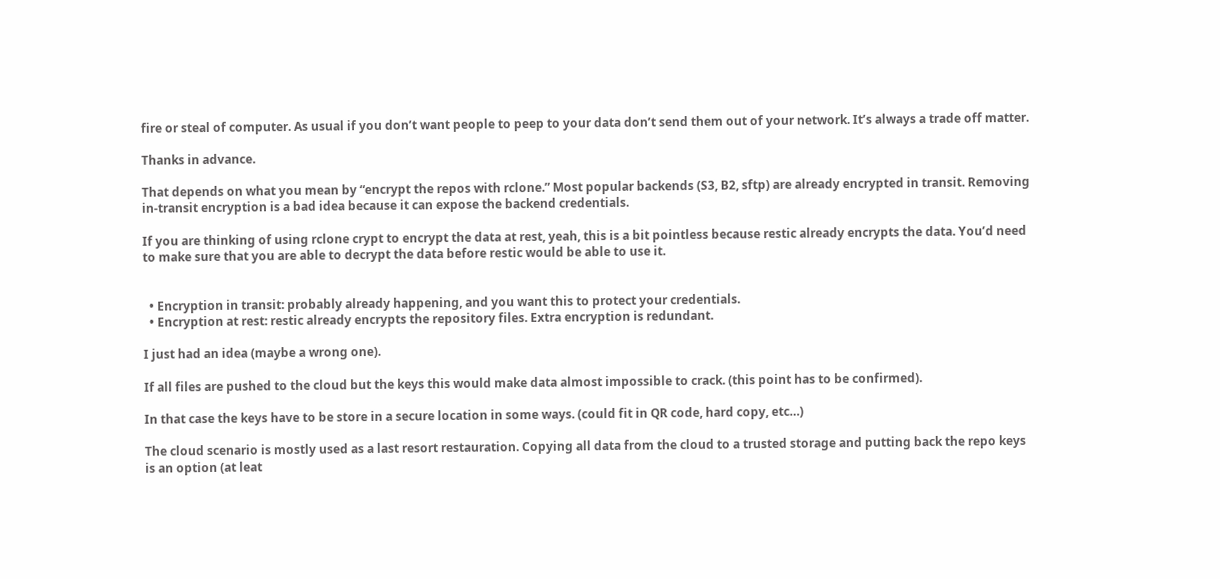fire or steal of computer. As usual if you don’t want people to peep to your data don’t send them out of your network. It’s always a trade off matter.

Thanks in advance.

That depends on what you mean by “encrypt the repos with rclone.” Most popular backends (S3, B2, sftp) are already encrypted in transit. Removing in-transit encryption is a bad idea because it can expose the backend credentials.

If you are thinking of using rclone crypt to encrypt the data at rest, yeah, this is a bit pointless because restic already encrypts the data. You’d need to make sure that you are able to decrypt the data before restic would be able to use it.


  • Encryption in transit: probably already happening, and you want this to protect your credentials.
  • Encryption at rest: restic already encrypts the repository files. Extra encryption is redundant.

I just had an idea (maybe a wrong one).

If all files are pushed to the cloud but the keys this would make data almost impossible to crack. (this point has to be confirmed).

In that case the keys have to be store in a secure location in some ways. (could fit in QR code, hard copy, etc…)

The cloud scenario is mostly used as a last resort restauration. Copying all data from the cloud to a trusted storage and putting back the repo keys is an option (at leat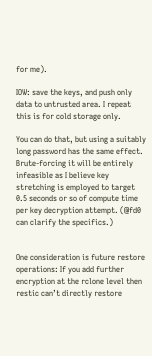for me).

IOW: save the keys, and push only data to untrusted area. I repeat this is for cold storage only.

You can do that, but using a suitably long password has the same effect. Brute-forcing it will be entirely infeasible as I believe key stretching is employed to target 0.5 seconds or so of compute time per key decryption attempt. (@fd0 can clarify the specifics.)


One consideration is future restore operations: If you add further encryption at the rclone level then restic can’t directly restore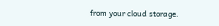from your cloud storage.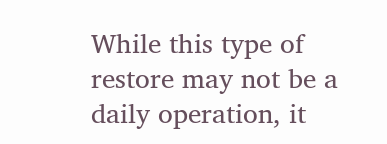While this type of restore may not be a daily operation, it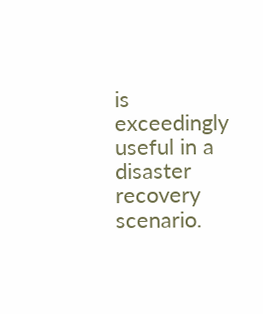is exceedingly useful in a disaster recovery scenario.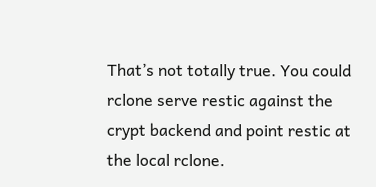That’s not totally true. You could rclone serve restic against the crypt backend and point restic at the local rclone.